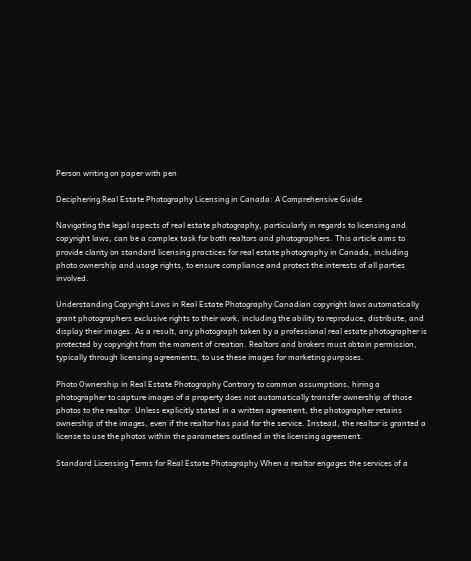Person writing on paper with pen

Deciphering Real Estate Photography Licensing in Canada: A Comprehensive Guide

Navigating the legal aspects of real estate photography, particularly in regards to licensing and copyright laws, can be a complex task for both realtors and photographers. This article aims to provide clarity on standard licensing practices for real estate photography in Canada, including photo ownership and usage rights, to ensure compliance and protect the interests of all parties involved.

Understanding Copyright Laws in Real Estate Photography Canadian copyright laws automatically grant photographers exclusive rights to their work, including the ability to reproduce, distribute, and display their images. As a result, any photograph taken by a professional real estate photographer is protected by copyright from the moment of creation. Realtors and brokers must obtain permission, typically through licensing agreements, to use these images for marketing purposes.

Photo Ownership in Real Estate Photography Contrary to common assumptions, hiring a photographer to capture images of a property does not automatically transfer ownership of those photos to the realtor. Unless explicitly stated in a written agreement, the photographer retains ownership of the images, even if the realtor has paid for the service. Instead, the realtor is granted a license to use the photos within the parameters outlined in the licensing agreement.

Standard Licensing Terms for Real Estate Photography When a realtor engages the services of a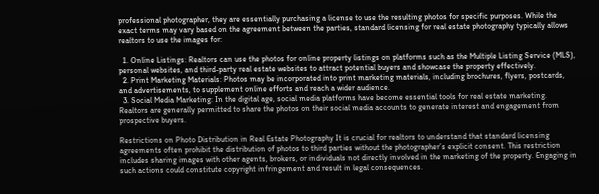professional photographer, they are essentially purchasing a license to use the resulting photos for specific purposes. While the exact terms may vary based on the agreement between the parties, standard licensing for real estate photography typically allows realtors to use the images for:

  1. Online Listings: Realtors can use the photos for online property listings on platforms such as the Multiple Listing Service (MLS), personal websites, and third-party real estate websites to attract potential buyers and showcase the property effectively.
  2. Print Marketing Materials: Photos may be incorporated into print marketing materials, including brochures, flyers, postcards, and advertisements, to supplement online efforts and reach a wider audience.
  3. Social Media Marketing: In the digital age, social media platforms have become essential tools for real estate marketing. Realtors are generally permitted to share the photos on their social media accounts to generate interest and engagement from prospective buyers.

Restrictions on Photo Distribution in Real Estate Photography It is crucial for realtors to understand that standard licensing agreements often prohibit the distribution of photos to third parties without the photographer’s explicit consent. This restriction includes sharing images with other agents, brokers, or individuals not directly involved in the marketing of the property. Engaging in such actions could constitute copyright infringement and result in legal consequences.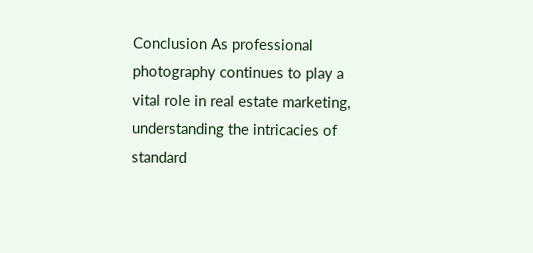Conclusion As professional photography continues to play a vital role in real estate marketing, understanding the intricacies of standard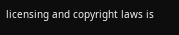licensing and copyright laws is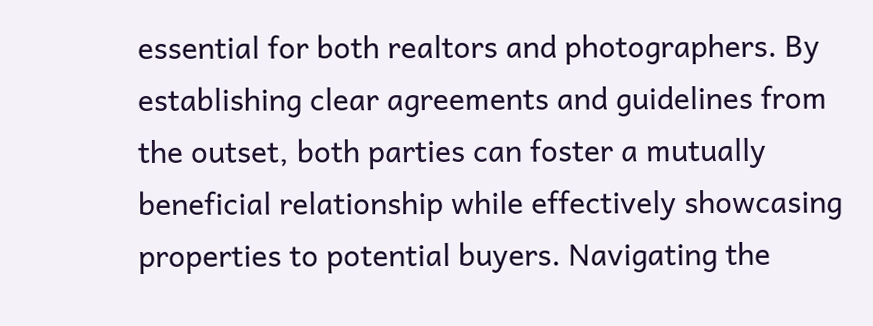essential for both realtors and photographers. By establishing clear agreements and guidelines from the outset, both parties can foster a mutually beneficial relationship while effectively showcasing properties to potential buyers. Navigating the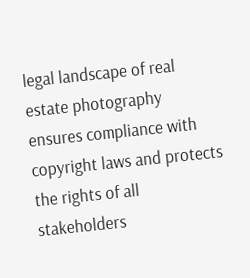legal landscape of real estate photography ensures compliance with copyright laws and protects the rights of all stakeholders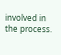involved in the process.